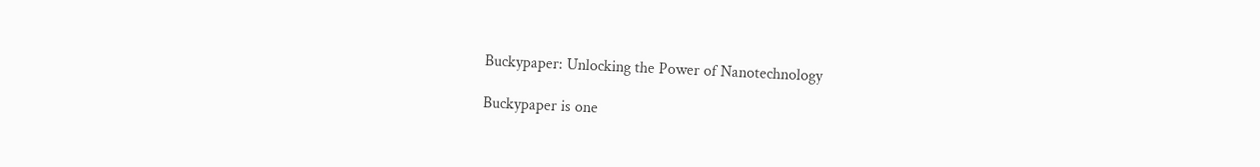Buckypaper: Unlocking the Power of Nanotechnology

Buckypaper is one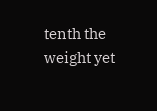tenth the weight yet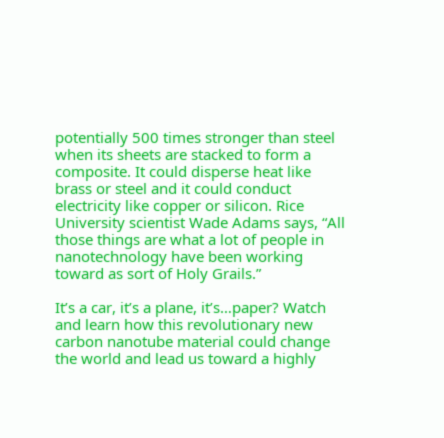potentially 500 times stronger than steel when its sheets are stacked to form a composite. It could disperse heat like brass or steel and it could conduct electricity like copper or silicon. Rice University scientist Wade Adams says, “All those things are what a lot of people in nanotechnology have been working toward as sort of Holy Grails.”

It’s a car, it’s a plane, it’s…paper? Watch and learn how this revolutionary new carbon nanotube material could change the world and lead us toward a highly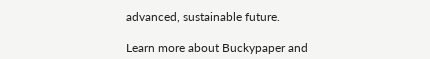advanced, sustainable future.

Learn more about Buckypaper and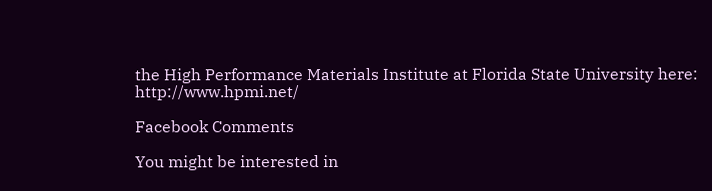the High Performance Materials Institute at Florida State University here: http://www.hpmi.net/

Facebook Comments

You might be interested in